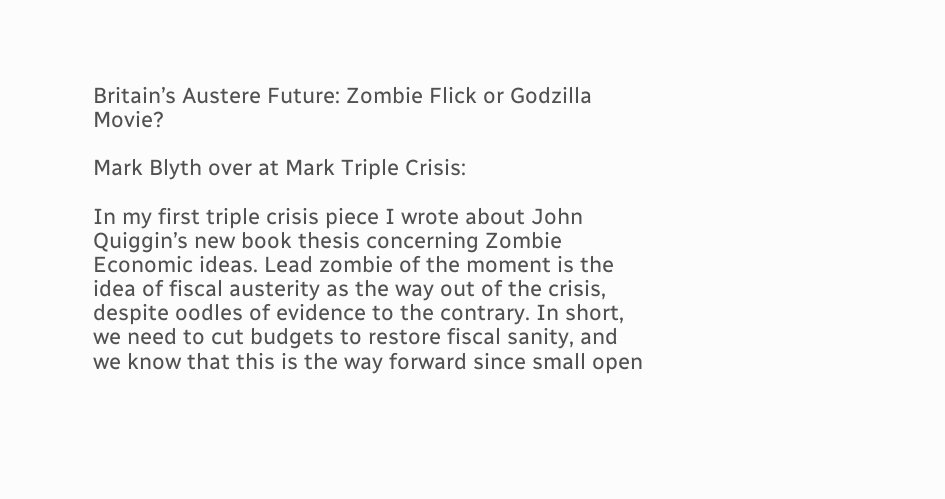Britain’s Austere Future: Zombie Flick or Godzilla Movie?

Mark Blyth over at Mark Triple Crisis:

In my first triple crisis piece I wrote about John Quiggin’s new book thesis concerning Zombie Economic ideas. Lead zombie of the moment is the idea of fiscal austerity as the way out of the crisis, despite oodles of evidence to the contrary. In short, we need to cut budgets to restore fiscal sanity, and we know that this is the way forward since small open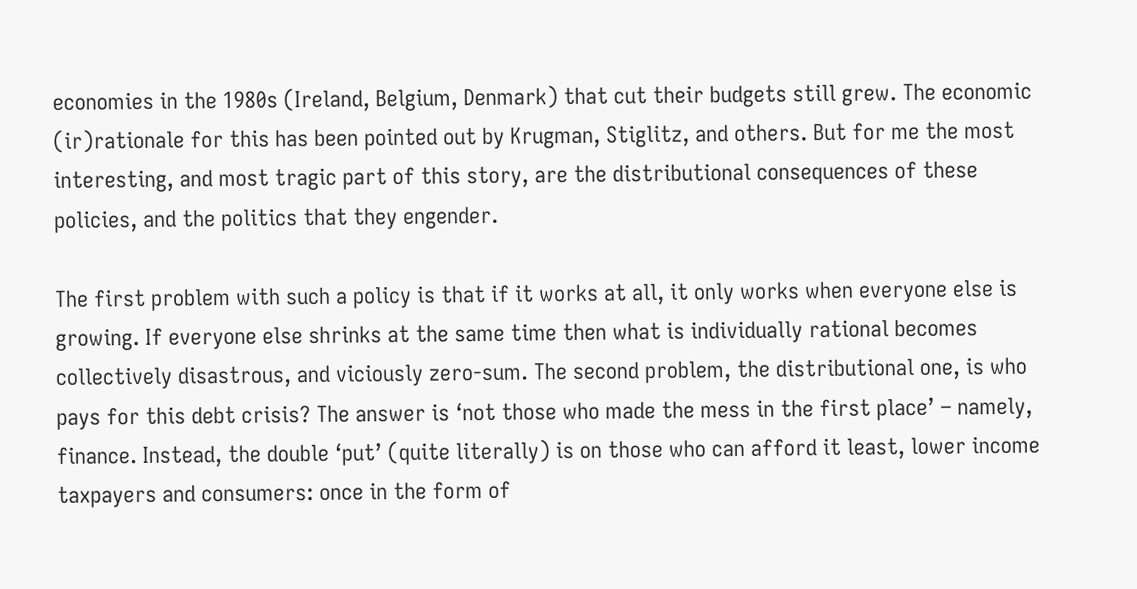economies in the 1980s (Ireland, Belgium, Denmark) that cut their budgets still grew. The economic (ir)rationale for this has been pointed out by Krugman, Stiglitz, and others. But for me the most interesting, and most tragic part of this story, are the distributional consequences of these policies, and the politics that they engender.

The first problem with such a policy is that if it works at all, it only works when everyone else is growing. If everyone else shrinks at the same time then what is individually rational becomes collectively disastrous, and viciously zero-sum. The second problem, the distributional one, is who pays for this debt crisis? The answer is ‘not those who made the mess in the first place’ – namely, finance. Instead, the double ‘put’ (quite literally) is on those who can afford it least, lower income taxpayers and consumers: once in the form of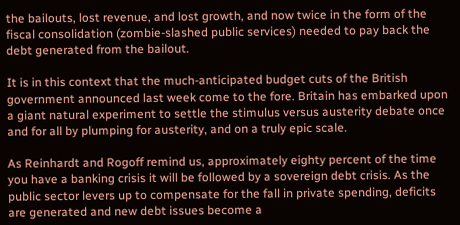the bailouts, lost revenue, and lost growth, and now twice in the form of the fiscal consolidation (zombie-slashed public services) needed to pay back the debt generated from the bailout.

It is in this context that the much-anticipated budget cuts of the British government announced last week come to the fore. Britain has embarked upon a giant natural experiment to settle the stimulus versus austerity debate once and for all by plumping for austerity, and on a truly epic scale.

As Reinhardt and Rogoff remind us, approximately eighty percent of the time you have a banking crisis it will be followed by a sovereign debt crisis. As the public sector levers up to compensate for the fall in private spending, deficits are generated and new debt issues become a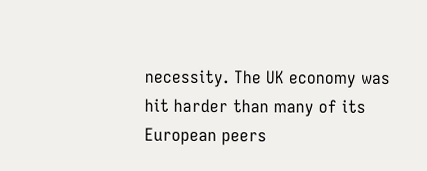necessity. The UK economy was hit harder than many of its European peers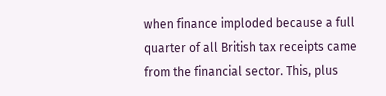when finance imploded because a full quarter of all British tax receipts came from the financial sector. This, plus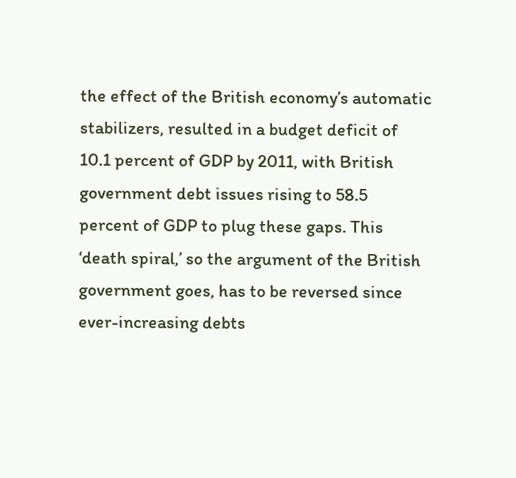the effect of the British economy’s automatic stabilizers, resulted in a budget deficit of 10.1 percent of GDP by 2011, with British government debt issues rising to 58.5 percent of GDP to plug these gaps. This ‘death spiral,’ so the argument of the British government goes, has to be reversed since ever-increasing debts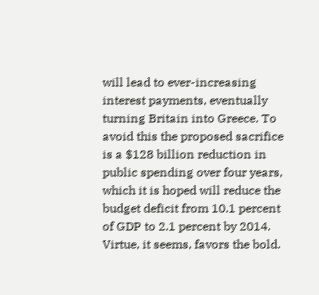will lead to ever-increasing interest payments, eventually turning Britain into Greece. To avoid this the proposed sacrifice is a $128 billion reduction in public spending over four years, which it is hoped will reduce the budget deficit from 10.1 percent of GDP to 2.1 percent by 2014. Virtue, it seems, favors the bold.